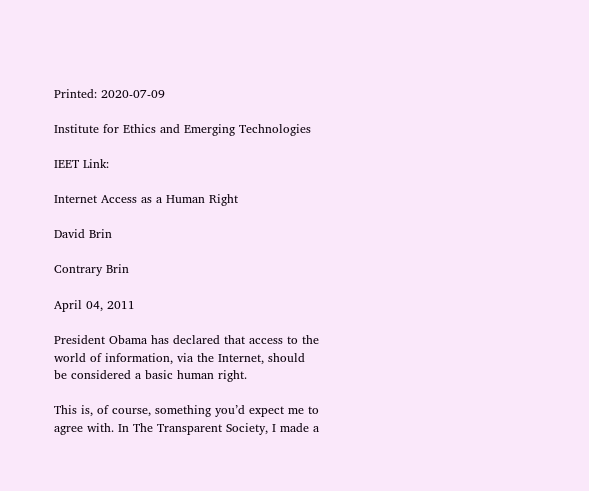Printed: 2020-07-09

Institute for Ethics and Emerging Technologies

IEET Link:

Internet Access as a Human Right

David Brin

Contrary Brin

April 04, 2011

President Obama has declared that access to the world of information, via the Internet, should be considered a basic human right.

This is, of course, something you’d expect me to agree with. In The Transparent Society, I made a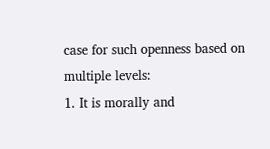case for such openness based on multiple levels:
1. It is morally and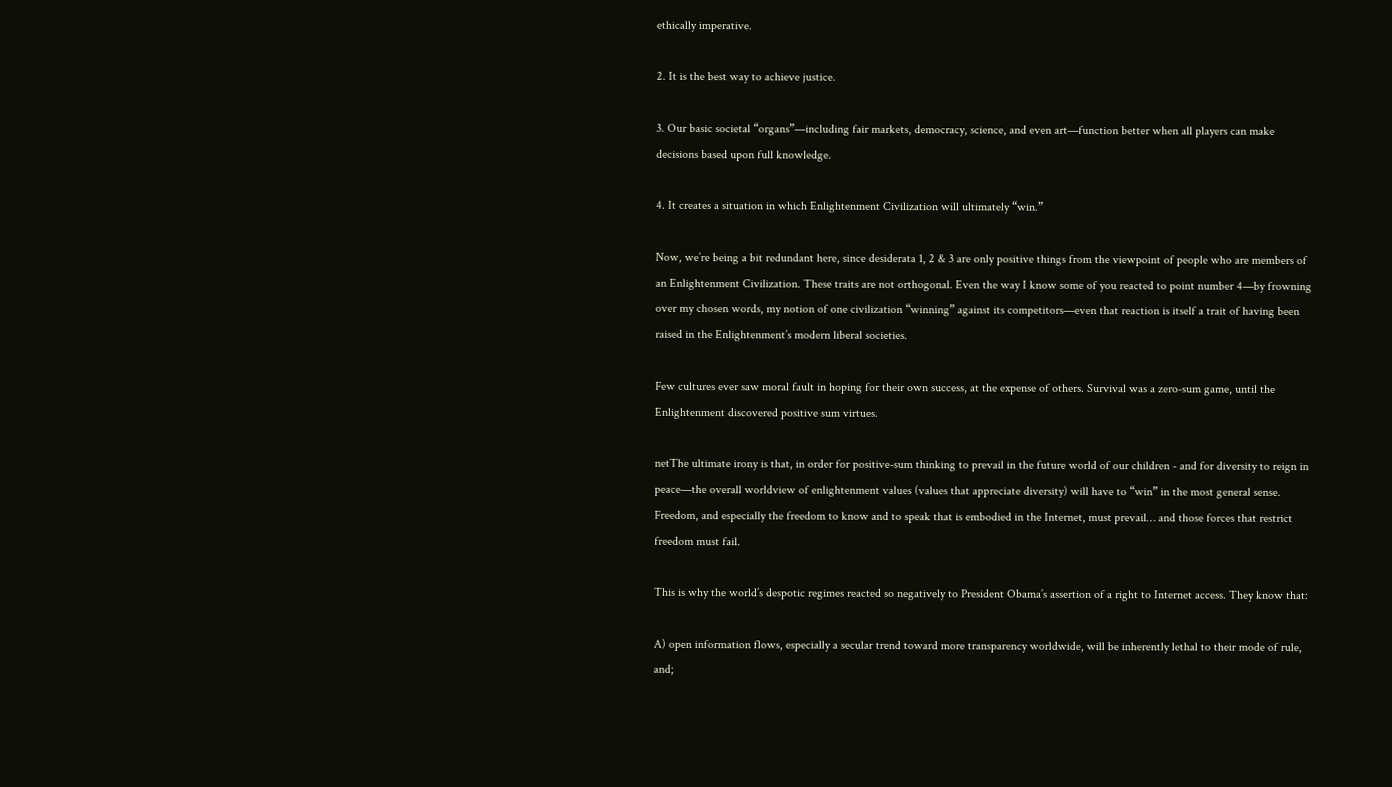ethically imperative.

2. It is the best way to achieve justice.

3. Our basic societal “organs”—including fair markets, democracy, science, and even art—function better when all players can make decisions based upon full knowledge.

4. It creates a situation in which Enlightenment Civilization will ultimately “win.”

Now, we’re being a bit redundant here, since desiderata 1, 2 & 3 are only positive things from the viewpoint of people who are members of an Enlightenment Civilization. These traits are not orthogonal. Even the way I know some of you reacted to point number 4—by frowning over my chosen words, my notion of one civilization “winning” against its competitors—even that reaction is itself a trait of having been raised in the Enlightenment’s modern liberal societies.

Few cultures ever saw moral fault in hoping for their own success, at the expense of others. Survival was a zero-sum game, until the Enlightenment discovered positive sum virtues.

netThe ultimate irony is that, in order for positive-sum thinking to prevail in the future world of our children - and for diversity to reign in peace—the overall worldview of enlightenment values (values that appreciate diversity) will have to “win” in the most general sense. Freedom, and especially the freedom to know and to speak that is embodied in the Internet, must prevail… and those forces that restrict freedom must fail.

This is why the world’s despotic regimes reacted so negatively to President Obama’s assertion of a right to Internet access. They know that:

A) open information flows, especially a secular trend toward more transparency worldwide, will be inherently lethal to their mode of rule, and;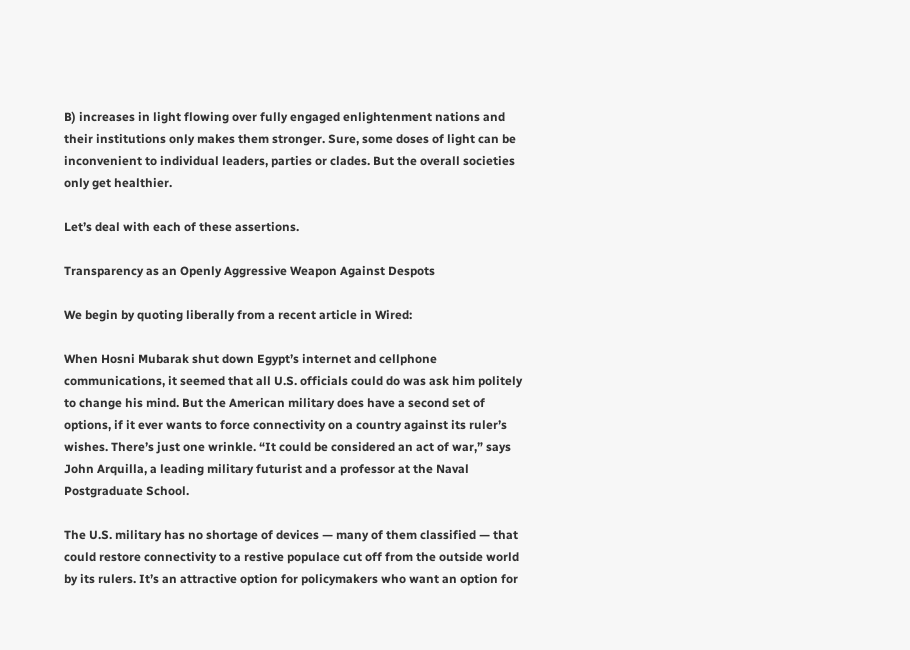B) increases in light flowing over fully engaged enlightenment nations and their institutions only makes them stronger. Sure, some doses of light can be inconvenient to individual leaders, parties or clades. But the overall societies only get healthier.

Let’s deal with each of these assertions.

Transparency as an Openly Aggressive Weapon Against Despots

We begin by quoting liberally from a recent article in Wired:

When Hosni Mubarak shut down Egypt’s internet and cellphone communications, it seemed that all U.S. officials could do was ask him politely to change his mind. But the American military does have a second set of options, if it ever wants to force connectivity on a country against its ruler’s wishes. There’s just one wrinkle. “It could be considered an act of war,” says John Arquilla, a leading military futurist and a professor at the Naval Postgraduate School.

The U.S. military has no shortage of devices — many of them classified — that could restore connectivity to a restive populace cut off from the outside world by its rulers. It’s an attractive option for policymakers who want an option for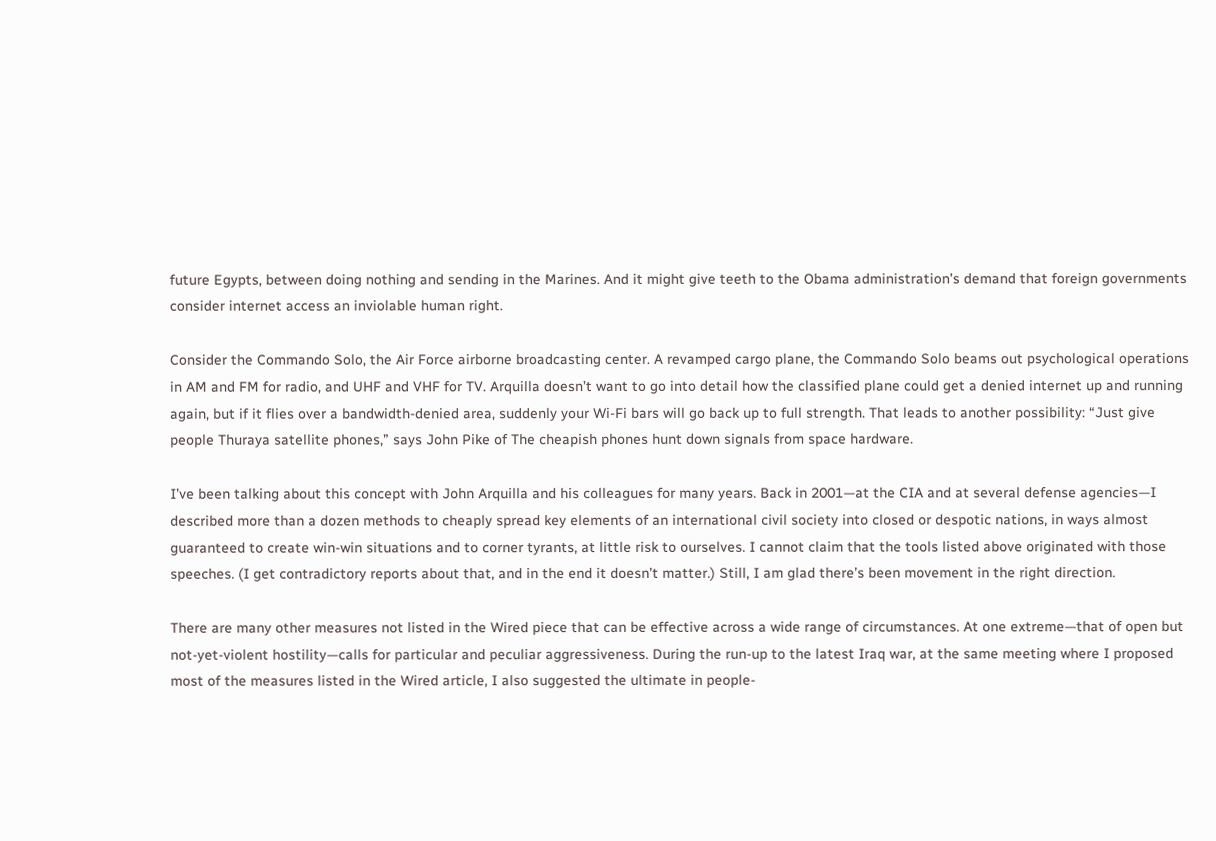future Egypts, between doing nothing and sending in the Marines. And it might give teeth to the Obama administration’s demand that foreign governments consider internet access an inviolable human right.

Consider the Commando Solo, the Air Force airborne broadcasting center. A revamped cargo plane, the Commando Solo beams out psychological operations in AM and FM for radio, and UHF and VHF for TV. Arquilla doesn’t want to go into detail how the classified plane could get a denied internet up and running again, but if it flies over a bandwidth-denied area, suddenly your Wi-Fi bars will go back up to full strength. That leads to another possibility: “Just give people Thuraya satellite phones,” says John Pike of The cheapish phones hunt down signals from space hardware.

I’ve been talking about this concept with John Arquilla and his colleagues for many years. Back in 2001—at the CIA and at several defense agencies—I described more than a dozen methods to cheaply spread key elements of an international civil society into closed or despotic nations, in ways almost guaranteed to create win-win situations and to corner tyrants, at little risk to ourselves. I cannot claim that the tools listed above originated with those speeches. (I get contradictory reports about that, and in the end it doesn’t matter.) Still, I am glad there’s been movement in the right direction.

There are many other measures not listed in the Wired piece that can be effective across a wide range of circumstances. At one extreme—that of open but not-yet-violent hostility—calls for particular and peculiar aggressiveness. During the run-up to the latest Iraq war, at the same meeting where I proposed most of the measures listed in the Wired article, I also suggested the ultimate in people-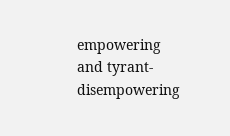empowering and tyrant-disempowering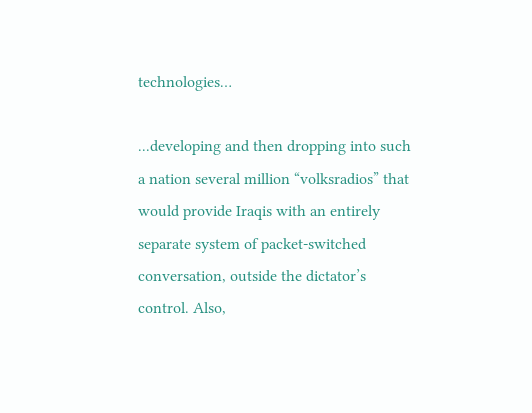technologies…

...developing and then dropping into such a nation several million “volksradios” that would provide Iraqis with an entirely separate system of packet-switched conversation, outside the dictator’s control. Also,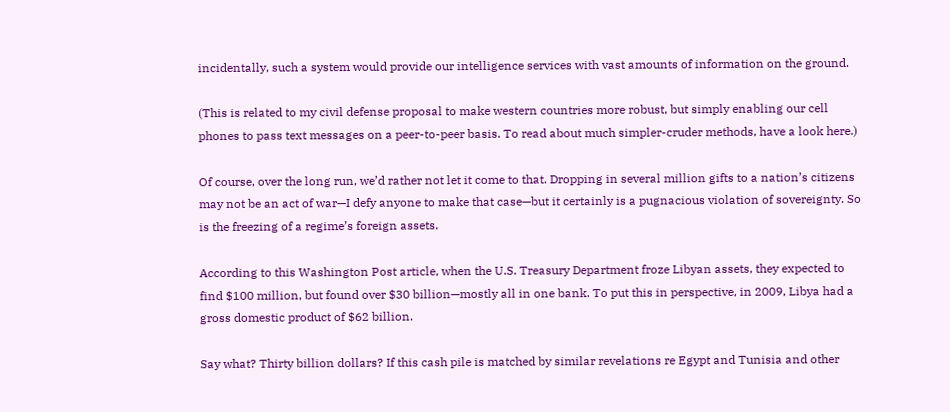incidentally, such a system would provide our intelligence services with vast amounts of information on the ground.

(This is related to my civil defense proposal to make western countries more robust, but simply enabling our cell phones to pass text messages on a peer-to-peer basis. To read about much simpler-cruder methods, have a look here.)

Of course, over the long run, we’d rather not let it come to that. Dropping in several million gifts to a nation’s citizens may not be an act of war—I defy anyone to make that case—but it certainly is a pugnacious violation of sovereignty. So is the freezing of a regime’s foreign assets.

According to this Washington Post article, when the U.S. Treasury Department froze Libyan assets, they expected to find $100 million, but found over $30 billion—mostly all in one bank. To put this in perspective, in 2009, Libya had a gross domestic product of $62 billion.

Say what? Thirty billion dollars? If this cash pile is matched by similar revelations re Egypt and Tunisia and other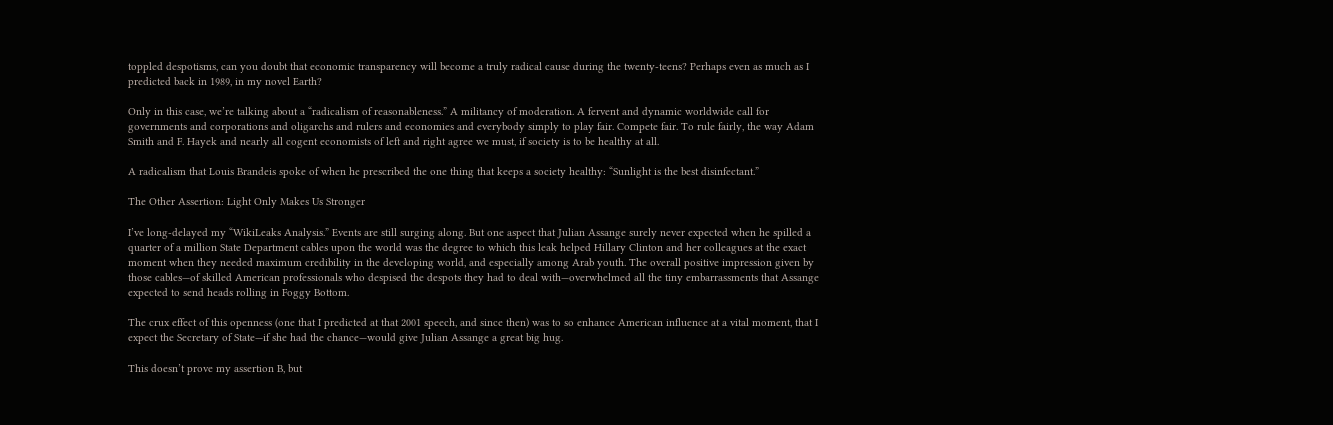toppled despotisms, can you doubt that economic transparency will become a truly radical cause during the twenty-teens? Perhaps even as much as I predicted back in 1989, in my novel Earth?

Only in this case, we’re talking about a “radicalism of reasonableness.” A militancy of moderation. A fervent and dynamic worldwide call for governments and corporations and oligarchs and rulers and economies and everybody simply to play fair. Compete fair. To rule fairly, the way Adam Smith and F. Hayek and nearly all cogent economists of left and right agree we must, if society is to be healthy at all.

A radicalism that Louis Brandeis spoke of when he prescribed the one thing that keeps a society healthy: “Sunlight is the best disinfectant.”

The Other Assertion: Light Only Makes Us Stronger

I’ve long-delayed my “WikiLeaks Analysis.” Events are still surging along. But one aspect that Julian Assange surely never expected when he spilled a quarter of a million State Department cables upon the world was the degree to which this leak helped Hillary Clinton and her colleagues at the exact moment when they needed maximum credibility in the developing world, and especially among Arab youth. The overall positive impression given by those cables—of skilled American professionals who despised the despots they had to deal with—overwhelmed all the tiny embarrassments that Assange expected to send heads rolling in Foggy Bottom.

The crux effect of this openness (one that I predicted at that 2001 speech, and since then) was to so enhance American influence at a vital moment, that I expect the Secretary of State—if she had the chance—would give Julian Assange a great big hug.

This doesn’t prove my assertion B, but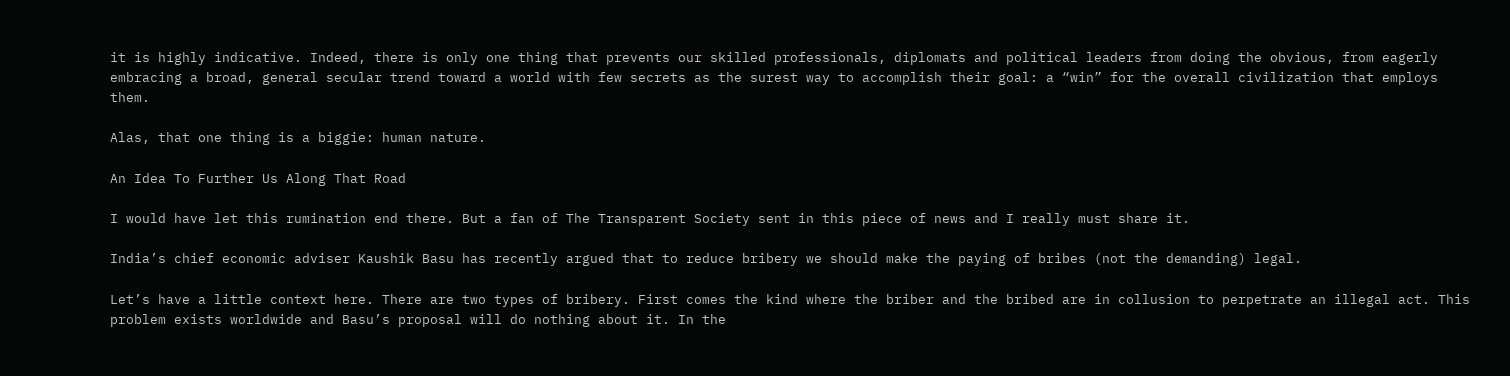it is highly indicative. Indeed, there is only one thing that prevents our skilled professionals, diplomats and political leaders from doing the obvious, from eagerly embracing a broad, general secular trend toward a world with few secrets as the surest way to accomplish their goal: a “win” for the overall civilization that employs them.

Alas, that one thing is a biggie: human nature.

An Idea To Further Us Along That Road

I would have let this rumination end there. But a fan of The Transparent Society sent in this piece of news and I really must share it.

India’s chief economic adviser Kaushik Basu has recently argued that to reduce bribery we should make the paying of bribes (not the demanding) legal.

Let’s have a little context here. There are two types of bribery. First comes the kind where the briber and the bribed are in collusion to perpetrate an illegal act. This problem exists worldwide and Basu’s proposal will do nothing about it. In the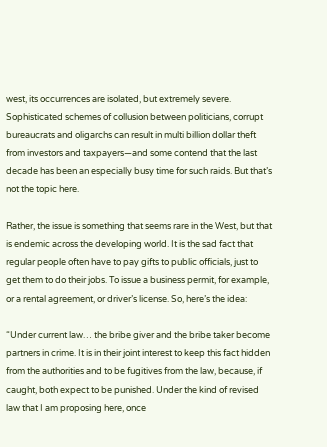west, its occurrences are isolated, but extremely severe. Sophisticated schemes of collusion between politicians, corrupt bureaucrats and oligarchs can result in multi billion dollar theft from investors and taxpayers—and some contend that the last decade has been an especially busy time for such raids. But that’s not the topic here.

Rather, the issue is something that seems rare in the West, but that is endemic across the developing world. It is the sad fact that regular people often have to pay gifts to public officials, just to get them to do their jobs. To issue a business permit, for example, or a rental agreement, or driver’s license. So, here’s the idea:

“Under current law… the bribe giver and the bribe taker become partners in crime. It is in their joint interest to keep this fact hidden from the authorities and to be fugitives from the law, because, if caught, both expect to be punished. Under the kind of revised law that I am proposing here, once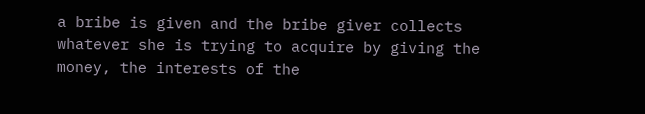a bribe is given and the bribe giver collects whatever she is trying to acquire by giving the money, the interests of the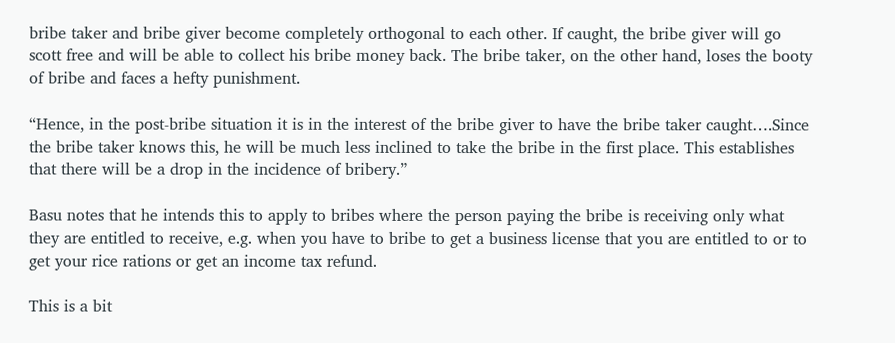bribe taker and bribe giver become completely orthogonal to each other. If caught, the bribe giver will go scott free and will be able to collect his bribe money back. The bribe taker, on the other hand, loses the booty of bribe and faces a hefty punishment.

“Hence, in the post-bribe situation it is in the interest of the bribe giver to have the bribe taker caught….Since the bribe taker knows this, he will be much less inclined to take the bribe in the first place. This establishes that there will be a drop in the incidence of bribery.”

Basu notes that he intends this to apply to bribes where the person paying the bribe is receiving only what they are entitled to receive, e.g. when you have to bribe to get a business license that you are entitled to or to get your rice rations or get an income tax refund.

This is a bit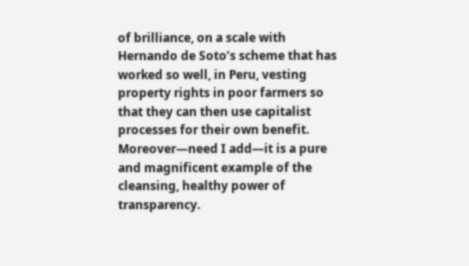of brilliance, on a scale with Hernando de Soto’s scheme that has worked so well, in Peru, vesting property rights in poor farmers so that they can then use capitalist processes for their own benefit. Moreover—need I add—it is a pure and magnificent example of the cleansing, healthy power of transparency.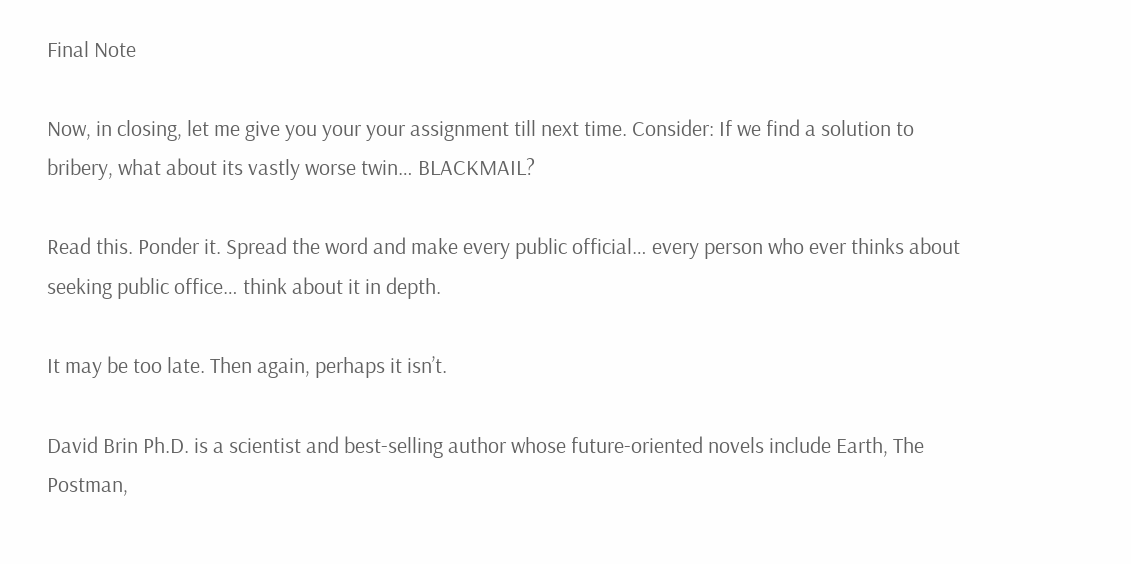Final Note

Now, in closing, let me give you your your assignment till next time. Consider: If we find a solution to bribery, what about its vastly worse twin… BLACKMAIL?

Read this. Ponder it. Spread the word and make every public official… every person who ever thinks about seeking public office… think about it in depth.

It may be too late. Then again, perhaps it isn’t.

David Brin Ph.D. is a scientist and best-selling author whose future-oriented novels include Earth, The Postman,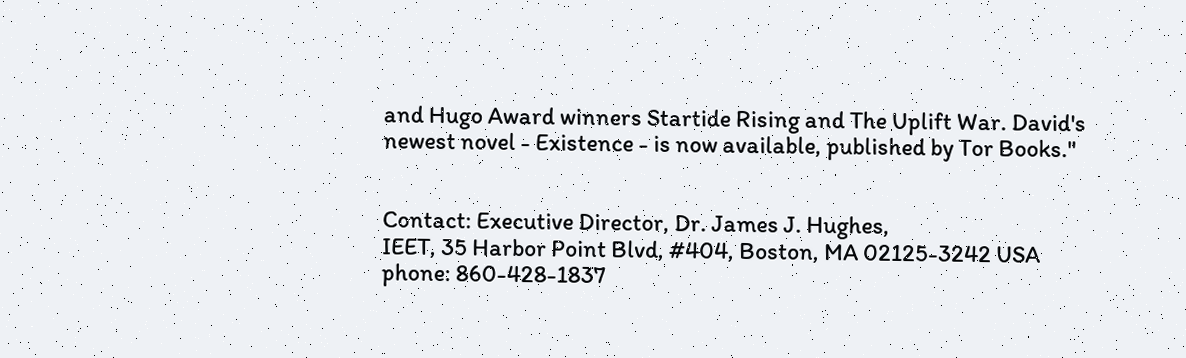and Hugo Award winners Startide Rising and The Uplift War. David's newest novel - Existence - is now available, published by Tor Books."


Contact: Executive Director, Dr. James J. Hughes,
IEET, 35 Harbor Point Blvd, #404, Boston, MA 02125-3242 USA
phone: 860-428-1837